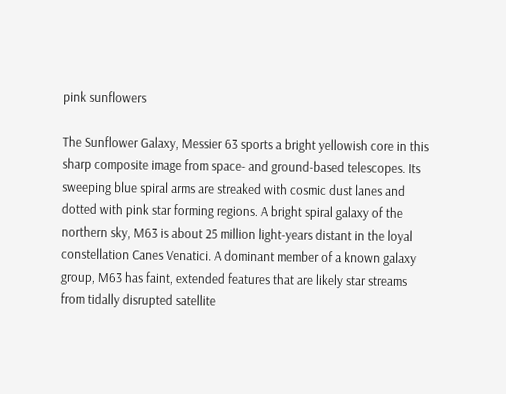pink sunflowers

The Sunflower Galaxy, Messier 63 sports a bright yellowish core in this sharp composite image from space- and ground-based telescopes. Its sweeping blue spiral arms are streaked with cosmic dust lanes and dotted with pink star forming regions. A bright spiral galaxy of the northern sky, M63 is about 25 million light-years distant in the loyal constellation Canes Venatici. A dominant member of a known galaxy group, M63 has faint, extended features that are likely star streams from tidally disrupted satellite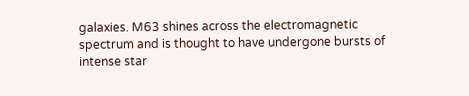galaxies. M63 shines across the electromagnetic spectrum and is thought to have undergone bursts of intense star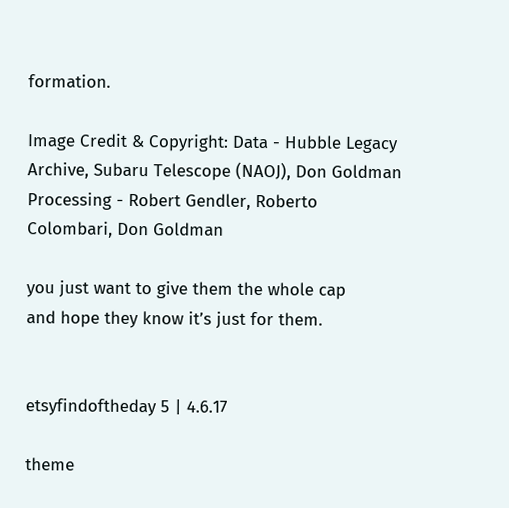formation.

Image Credit & Copyright: Data - Hubble Legacy Archive, Subaru Telescope (NAOJ), Don Goldman Processing - Robert Gendler, Roberto Colombari, Don Goldman

you just want to give them the whole cap
and hope they know it’s just for them.


etsyfindoftheday 5 | 4.6.17

theme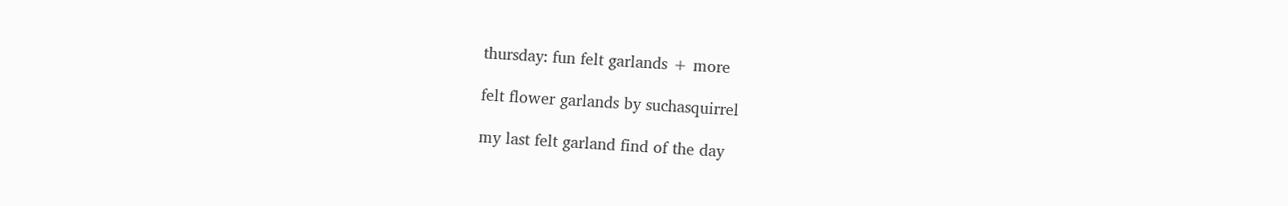thursday: fun felt garlands + more

felt flower garlands by suchasquirrel

my last felt garland find of the day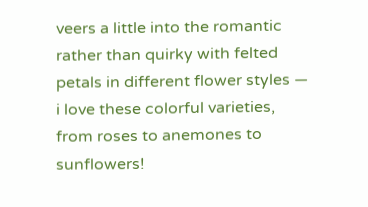veers a little into the romantic rather than quirky with felted petals in different flower styles — i love these colorful varieties, from roses to anemones to sunflowers!